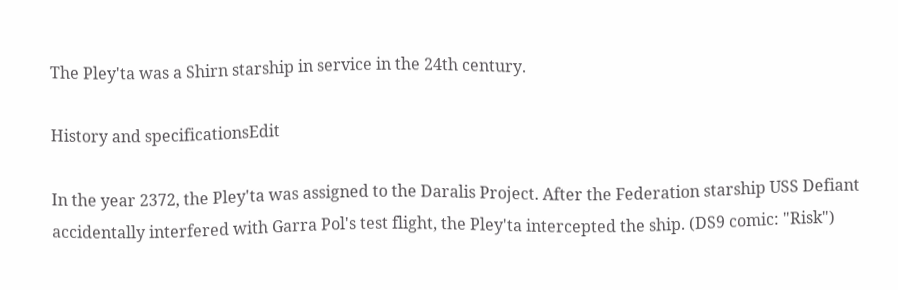The Pley'ta was a Shirn starship in service in the 24th century.

History and specificationsEdit

In the year 2372, the Pley'ta was assigned to the Daralis Project. After the Federation starship USS Defiant accidentally interfered with Garra Pol's test flight, the Pley'ta intercepted the ship. (DS9 comic: "Risk")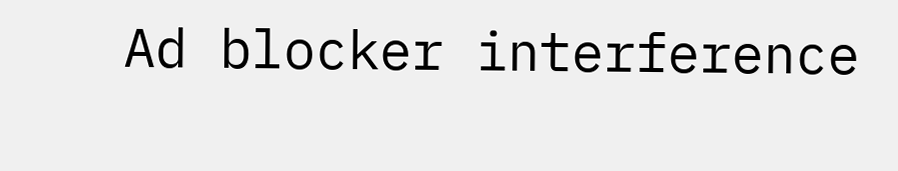Ad blocker interference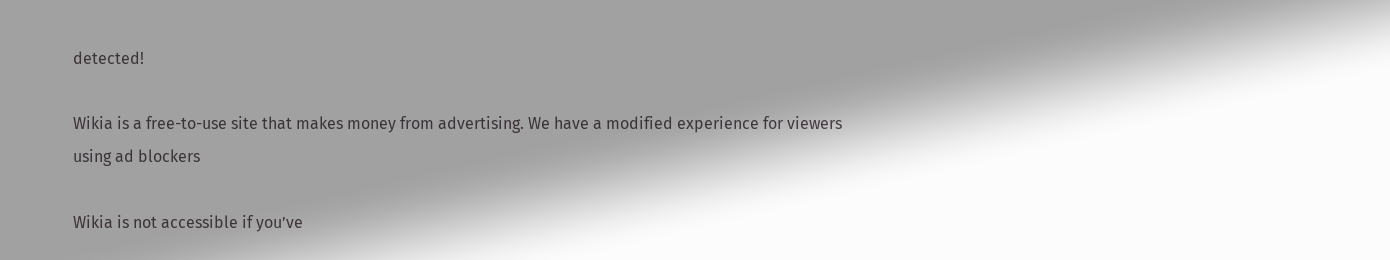detected!

Wikia is a free-to-use site that makes money from advertising. We have a modified experience for viewers using ad blockers

Wikia is not accessible if you’ve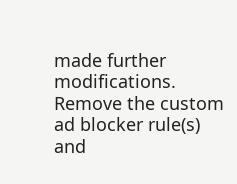made further modifications. Remove the custom ad blocker rule(s) and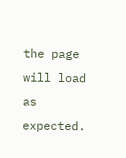the page will load as expected.